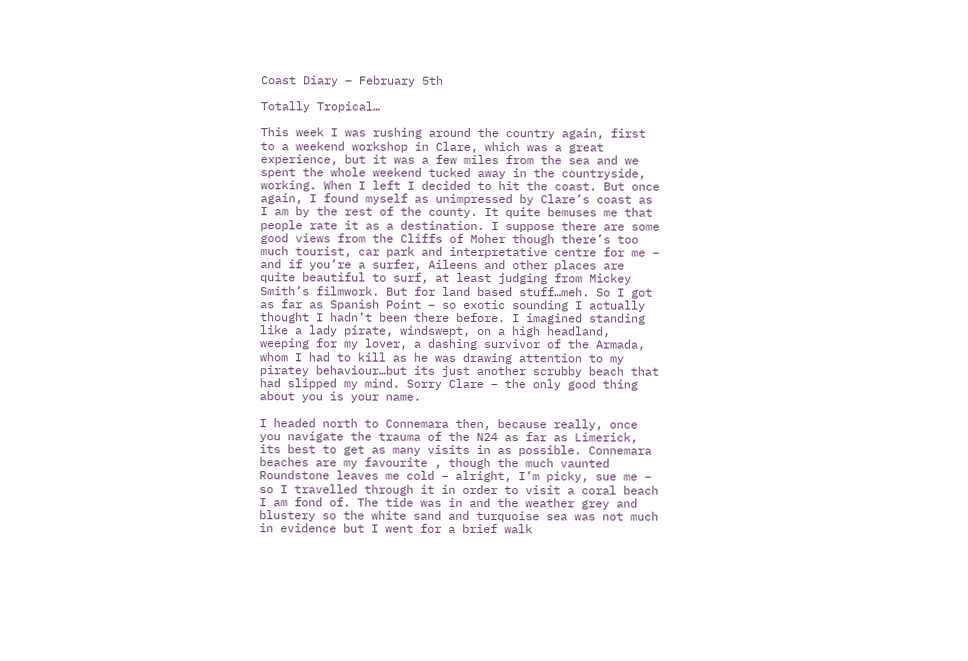Coast Diary – February 5th

Totally Tropical…

This week I was rushing around the country again, first to a weekend workshop in Clare, which was a great experience, but it was a few miles from the sea and we spent the whole weekend tucked away in the countryside, working. When I left I decided to hit the coast. But once again, I found myself as unimpressed by Clare’s coast as I am by the rest of the county. It quite bemuses me that people rate it as a destination. I suppose there are some good views from the Cliffs of Moher though there’s too much tourist, car park and interpretative centre for me – and if you’re a surfer, Aileens and other places are quite beautiful to surf, at least judging from Mickey Smith’s filmwork. But for land based stuff…meh. So I got as far as Spanish Point – so exotic sounding I actually thought I hadn’t been there before. I imagined standing like a lady pirate, windswept, on a high headland, weeping for my lover, a dashing survivor of the Armada, whom I had to kill as he was drawing attention to my piratey behaviour…but its just another scrubby beach that had slipped my mind. Sorry Clare – the only good thing about you is your name.

I headed north to Connemara then, because really, once you navigate the trauma of the N24 as far as Limerick, its best to get as many visits in as possible. Connemara beaches are my favourite , though the much vaunted Roundstone leaves me cold – alright, I’m picky, sue me – so I travelled through it in order to visit a coral beach I am fond of. The tide was in and the weather grey and blustery so the white sand and turquoise sea was not much in evidence but I went for a brief walk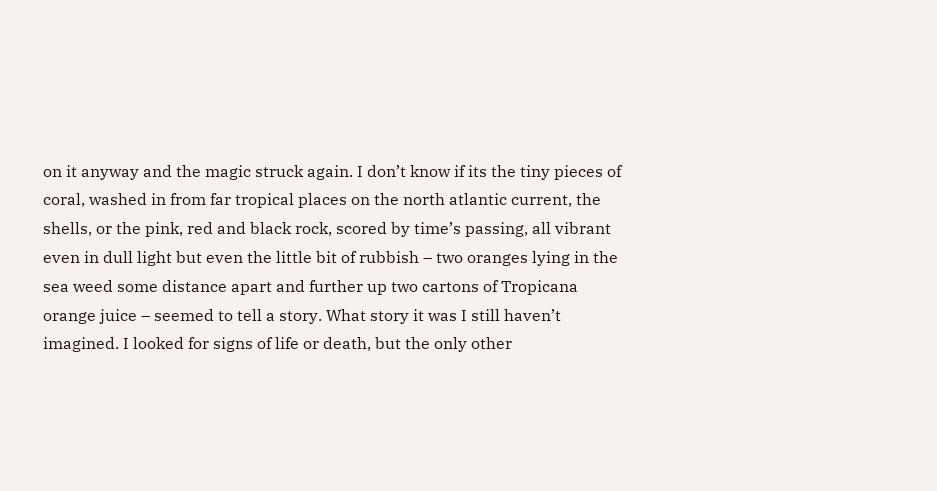on it anyway and the magic struck again. I don’t know if its the tiny pieces of coral, washed in from far tropical places on the north atlantic current, the shells, or the pink, red and black rock, scored by time’s passing, all vibrant even in dull light but even the little bit of rubbish – two oranges lying in the sea weed some distance apart and further up two cartons of Tropicana orange juice – seemed to tell a story. What story it was I still haven’t imagined. I looked for signs of life or death, but the only other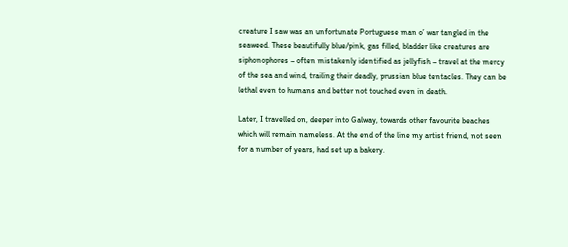creature I saw was an unfortunate Portuguese man o’ war tangled in the seaweed. These beautifully blue/pink, gas filled, bladder like creatures are siphonophores – often mistakenly identified as jellyfish – travel at the mercy of the sea and wind, trailing their deadly, prussian blue tentacles. They can be lethal even to humans and better not touched even in death.

Later, I travelled on, deeper into Galway, towards other favourite beaches which will remain nameless. At the end of the line my artist friend, not seen for a number of years, had set up a bakery.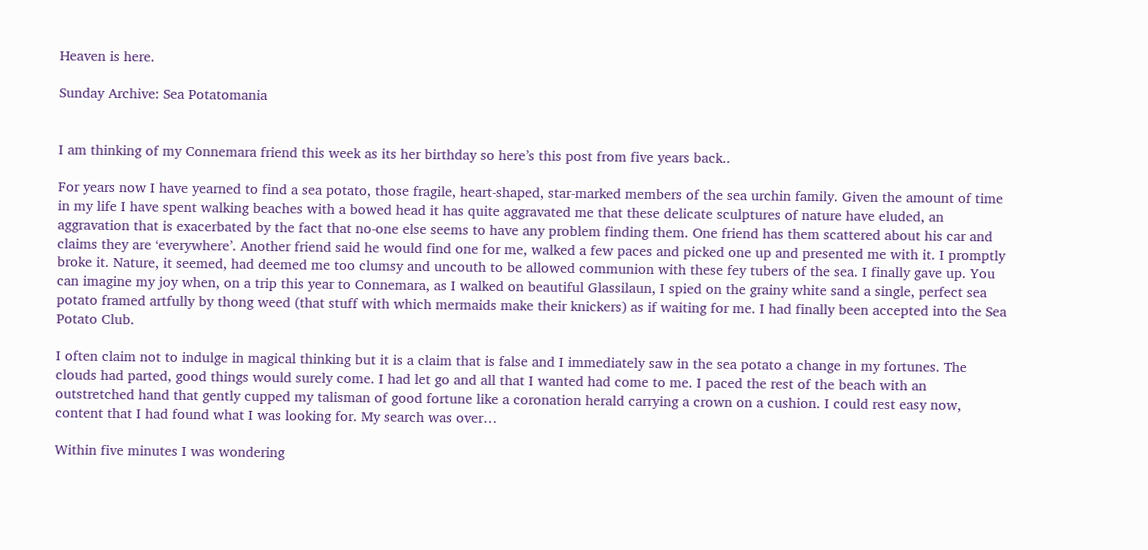Heaven is here.

Sunday Archive: Sea Potatomania


I am thinking of my Connemara friend this week as its her birthday so here’s this post from five years back..

For years now I have yearned to find a sea potato, those fragile, heart-shaped, star-marked members of the sea urchin family. Given the amount of time in my life I have spent walking beaches with a bowed head it has quite aggravated me that these delicate sculptures of nature have eluded, an aggravation that is exacerbated by the fact that no-one else seems to have any problem finding them. One friend has them scattered about his car and claims they are ‘everywhere’. Another friend said he would find one for me, walked a few paces and picked one up and presented me with it. I promptly broke it. Nature, it seemed, had deemed me too clumsy and uncouth to be allowed communion with these fey tubers of the sea. I finally gave up. You can imagine my joy when, on a trip this year to Connemara, as I walked on beautiful Glassilaun, I spied on the grainy white sand a single, perfect sea potato framed artfully by thong weed (that stuff with which mermaids make their knickers) as if waiting for me. I had finally been accepted into the Sea Potato Club.

I often claim not to indulge in magical thinking but it is a claim that is false and I immediately saw in the sea potato a change in my fortunes. The clouds had parted, good things would surely come. I had let go and all that I wanted had come to me. I paced the rest of the beach with an outstretched hand that gently cupped my talisman of good fortune like a coronation herald carrying a crown on a cushion. I could rest easy now, content that I had found what I was looking for. My search was over…

Within five minutes I was wondering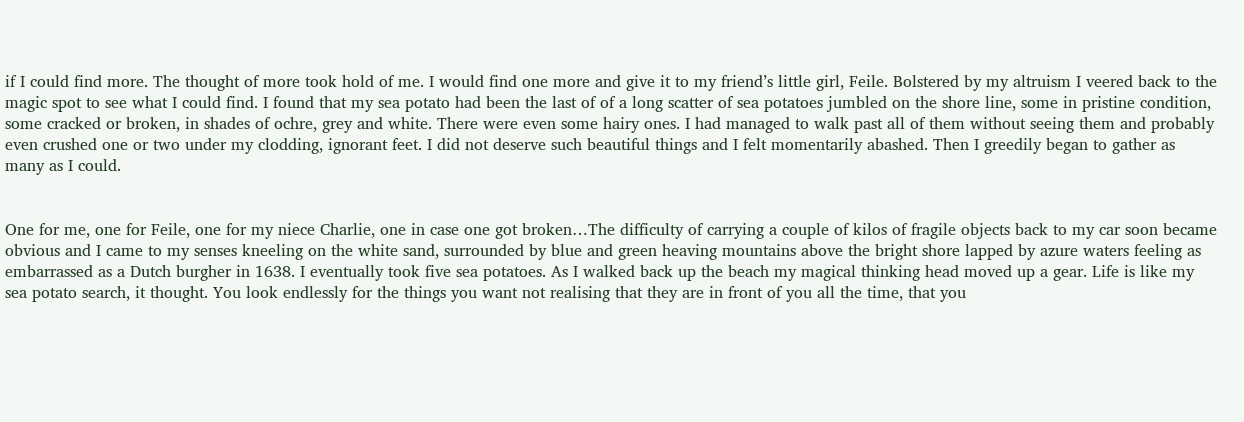if I could find more. The thought of more took hold of me. I would find one more and give it to my friend’s little girl, Feile. Bolstered by my altruism I veered back to the magic spot to see what I could find. I found that my sea potato had been the last of of a long scatter of sea potatoes jumbled on the shore line, some in pristine condition, some cracked or broken, in shades of ochre, grey and white. There were even some hairy ones. I had managed to walk past all of them without seeing them and probably even crushed one or two under my clodding, ignorant feet. I did not deserve such beautiful things and I felt momentarily abashed. Then I greedily began to gather as many as I could.


One for me, one for Feile, one for my niece Charlie, one in case one got broken…The difficulty of carrying a couple of kilos of fragile objects back to my car soon became obvious and I came to my senses kneeling on the white sand, surrounded by blue and green heaving mountains above the bright shore lapped by azure waters feeling as embarrassed as a Dutch burgher in 1638. I eventually took five sea potatoes. As I walked back up the beach my magical thinking head moved up a gear. Life is like my sea potato search, it thought. You look endlessly for the things you want not realising that they are in front of you all the time, that you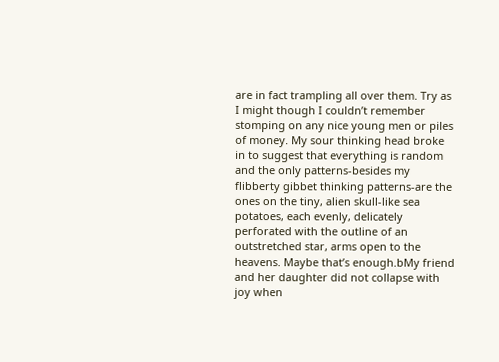are in fact trampling all over them. Try as I might though I couldn’t remember stomping on any nice young men or piles of money. My sour thinking head broke in to suggest that everything is random and the only patterns-besides my flibberty gibbet thinking patterns-are the ones on the tiny, alien skull-like sea potatoes, each evenly, delicately perforated with the outline of an outstretched star, arms open to the heavens. Maybe that’s enough.bMy friend and her daughter did not collapse with joy when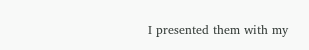I presented them with my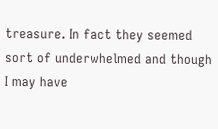treasure. In fact they seemed sort of underwhelmed and though I may have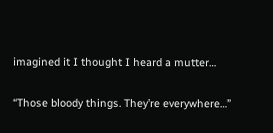imagined it I thought I heard a mutter…

“Those bloody things. They’re everywhere…”